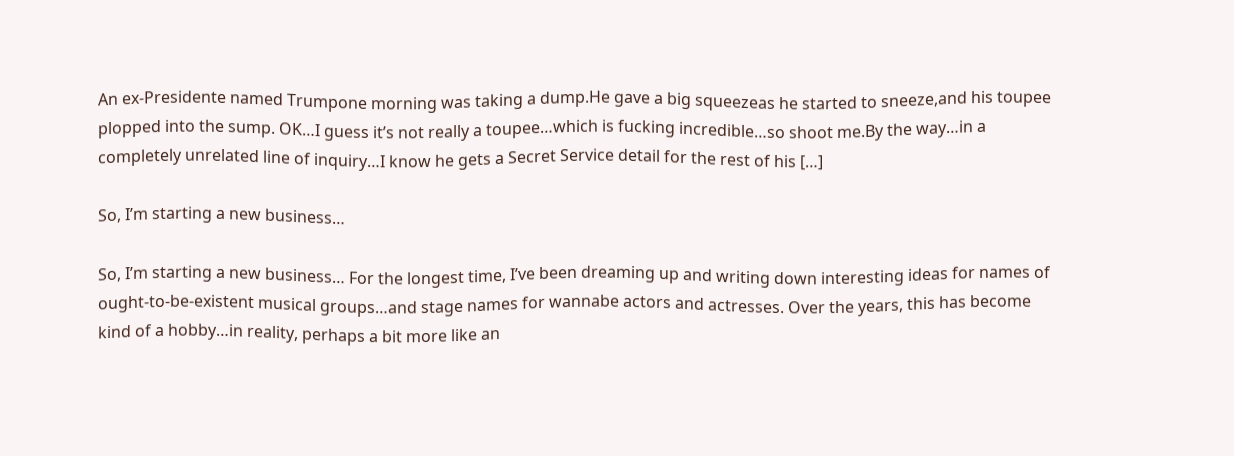An ex-Presidente named Trumpone morning was taking a dump.He gave a big squeezeas he started to sneeze,and his toupee plopped into the sump. OK…I guess it’s not really a toupee…which is fucking incredible…so shoot me.By the way…in a completely unrelated line of inquiry…I know he gets a Secret Service detail for the rest of his […]

So, I’m starting a new business…

So, I’m starting a new business… For the longest time, I’ve been dreaming up and writing down interesting ideas for names of ought-to-be-existent musical groups…and stage names for wannabe actors and actresses. Over the years, this has become kind of a hobby…in reality, perhaps a bit more like an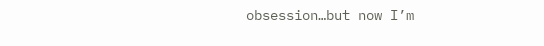obsession…but now I’m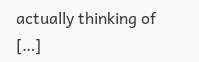actually thinking of […]